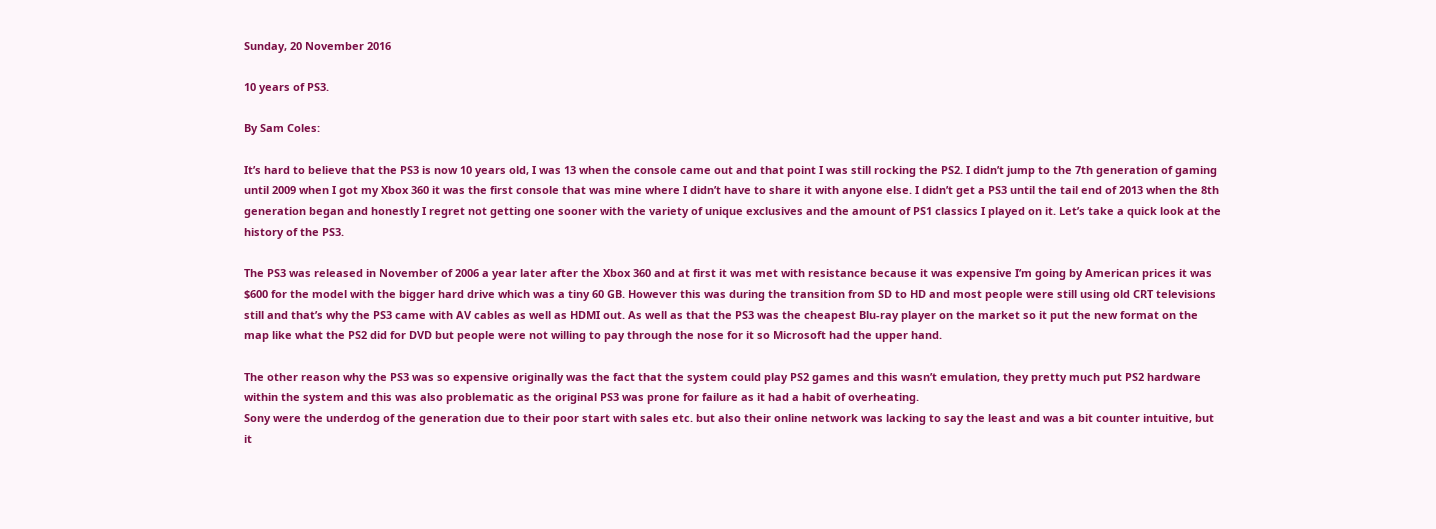Sunday, 20 November 2016

10 years of PS3.

By Sam Coles:

It’s hard to believe that the PS3 is now 10 years old, I was 13 when the console came out and that point I was still rocking the PS2. I didn’t jump to the 7th generation of gaming until 2009 when I got my Xbox 360 it was the first console that was mine where I didn’t have to share it with anyone else. I didn’t get a PS3 until the tail end of 2013 when the 8th generation began and honestly I regret not getting one sooner with the variety of unique exclusives and the amount of PS1 classics I played on it. Let’s take a quick look at the history of the PS3.

The PS3 was released in November of 2006 a year later after the Xbox 360 and at first it was met with resistance because it was expensive I’m going by American prices it was $600 for the model with the bigger hard drive which was a tiny 60 GB. However this was during the transition from SD to HD and most people were still using old CRT televisions still and that’s why the PS3 came with AV cables as well as HDMI out. As well as that the PS3 was the cheapest Blu-ray player on the market so it put the new format on the map like what the PS2 did for DVD but people were not willing to pay through the nose for it so Microsoft had the upper hand.

The other reason why the PS3 was so expensive originally was the fact that the system could play PS2 games and this wasn’t emulation, they pretty much put PS2 hardware within the system and this was also problematic as the original PS3 was prone for failure as it had a habit of overheating.
Sony were the underdog of the generation due to their poor start with sales etc. but also their online network was lacking to say the least and was a bit counter intuitive, but it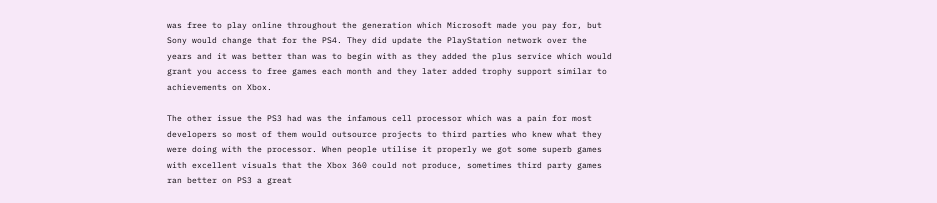was free to play online throughout the generation which Microsoft made you pay for, but Sony would change that for the PS4. They did update the PlayStation network over the years and it was better than was to begin with as they added the plus service which would grant you access to free games each month and they later added trophy support similar to achievements on Xbox.

The other issue the PS3 had was the infamous cell processor which was a pain for most developers so most of them would outsource projects to third parties who knew what they were doing with the processor. When people utilise it properly we got some superb games with excellent visuals that the Xbox 360 could not produce, sometimes third party games ran better on PS3 a great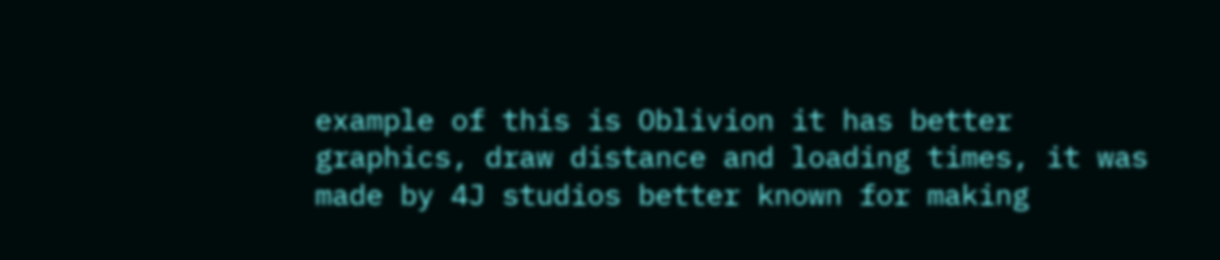example of this is Oblivion it has better graphics, draw distance and loading times, it was made by 4J studios better known for making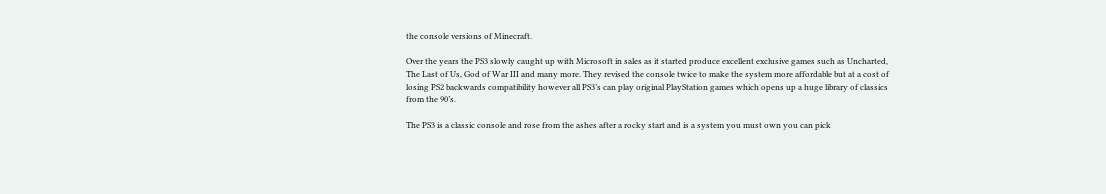the console versions of Minecraft.

Over the years the PS3 slowly caught up with Microsoft in sales as it started produce excellent exclusive games such as Uncharted, The Last of Us, God of War III and many more. They revised the console twice to make the system more affordable but at a cost of losing PS2 backwards compatibility however all PS3’s can play original PlayStation games which opens up a huge library of classics from the 90’s.

The PS3 is a classic console and rose from the ashes after a rocky start and is a system you must own you can pick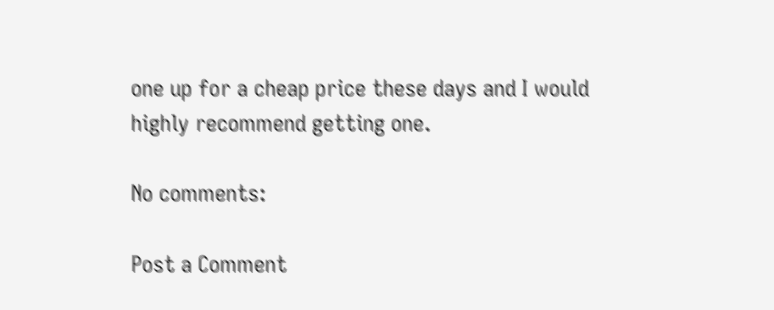one up for a cheap price these days and I would highly recommend getting one.

No comments:

Post a Comment